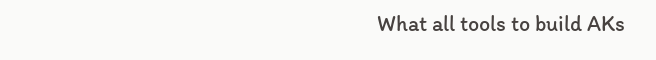What all tools to build AKs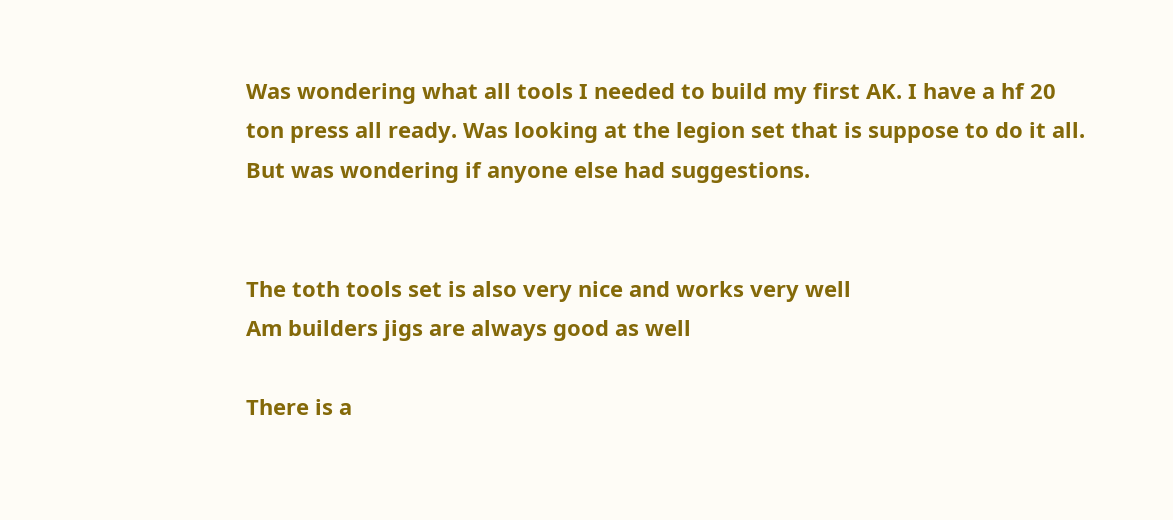Was wondering what all tools I needed to build my first AK. I have a hf 20 ton press all ready. Was looking at the legion set that is suppose to do it all. But was wondering if anyone else had suggestions.


The toth tools set is also very nice and works very well
Am builders jigs are always good as well

There is a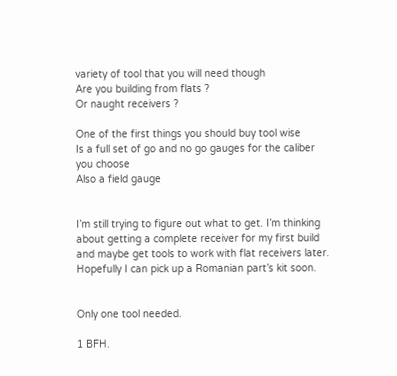variety of tool that you will need though
Are you building from flats ?
Or naught receivers ?

One of the first things you should buy tool wise
Is a full set of go and no go gauges for the caliber you choose
Also a field gauge


I’m still trying to figure out what to get. I’m thinking about getting a complete receiver for my first build and maybe get tools to work with flat receivers later. Hopefully I can pick up a Romanian part’s kit soon.


Only one tool needed.

1 BFH.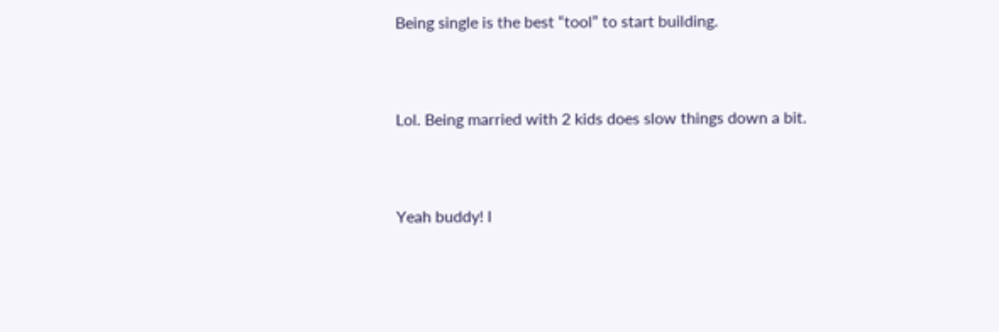Being single is the best “tool” to start building.


Lol. Being married with 2 kids does slow things down a bit.


Yeah buddy! I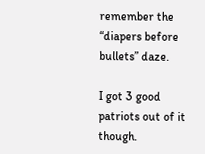remember the “diapers before bullets” daze.

I got 3 good patriots out of it though.